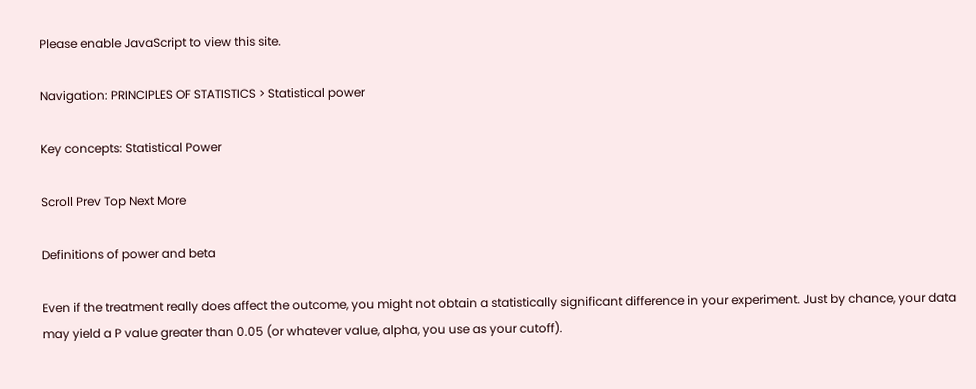Please enable JavaScript to view this site.

Navigation: PRINCIPLES OF STATISTICS > Statistical power

Key concepts: Statistical Power

Scroll Prev Top Next More

Definitions of power and beta

Even if the treatment really does affect the outcome, you might not obtain a statistically significant difference in your experiment. Just by chance, your data may yield a P value greater than 0.05 (or whatever value, alpha, you use as your cutoff).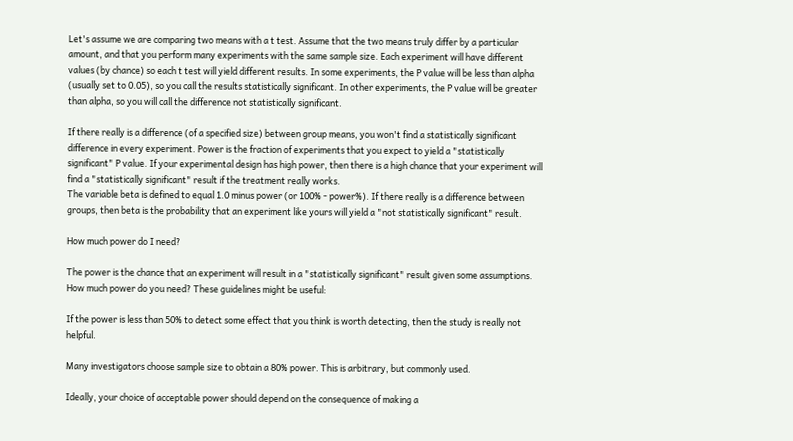Let's assume we are comparing two means with a t test. Assume that the two means truly differ by a particular amount, and that you perform many experiments with the same sample size. Each experiment will have different values (by chance) so each t test will yield different results. In some experiments, the P value will be less than alpha (usually set to 0.05), so you call the results statistically significant. In other experiments, the P value will be greater than alpha, so you will call the difference not statistically significant.

If there really is a difference (of a specified size) between group means, you won't find a statistically significant difference in every experiment. Power is the fraction of experiments that you expect to yield a "statistically significant" P value. If your experimental design has high power, then there is a high chance that your experiment will find a "statistically significant" result if the treatment really works.
The variable beta is defined to equal 1.0 minus power (or 100% - power%). If there really is a difference between groups, then beta is the probability that an experiment like yours will yield a "not statistically significant" result.

How much power do I need?

The power is the chance that an experiment will result in a "statistically significant" result given some assumptions. How much power do you need? These guidelines might be useful:

If the power is less than 50% to detect some effect that you think is worth detecting, then the study is really not helpful.

Many investigators choose sample size to obtain a 80% power. This is arbitrary, but commonly used.

Ideally, your choice of acceptable power should depend on the consequence of making a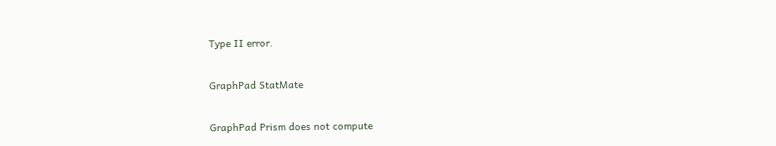Type II error.

GraphPad StatMate

GraphPad Prism does not compute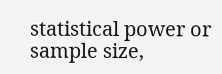statistical power or sample size,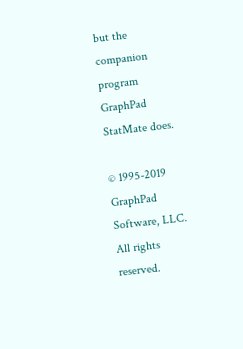but the companion program GraphPad StatMate does.

© 1995-2019 GraphPad Software, LLC. All rights reserved.